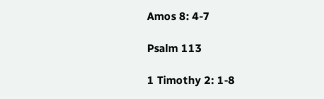Amos 8: 4-7

Psalm 113

1 Timothy 2: 1-8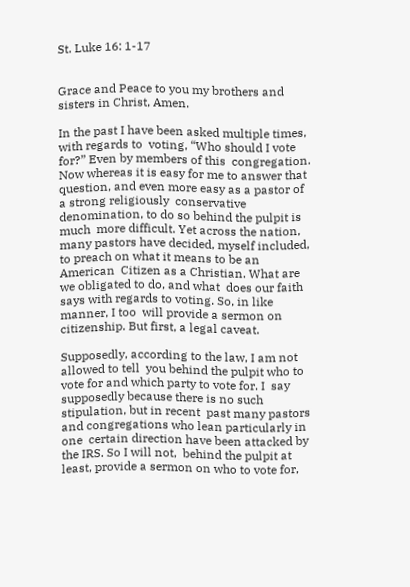St. Luke 16: 1-17


Grace and Peace to you my brothers and sisters in Christ, Amen.

In the past I have been asked multiple times, with regards to  voting, “Who should I vote for?” Even by members of this  congregation. Now whereas it is easy for me to answer that  question, and even more easy as a pastor of a strong religiously  conservative denomination, to do so behind the pulpit is much  more difficult. Yet across the nation, many pastors have decided, myself included, to preach on what it means to be an American  Citizen as a Christian. What are we obligated to do, and what  does our faith says with regards to voting. So, in like manner, I too  will provide a sermon on citizenship. But first, a legal caveat.

Supposedly, according to the law, I am not allowed to tell  you behind the pulpit who to vote for and which party to vote for. I  say supposedly because there is no such stipulation, but in recent  past many pastors and congregations who lean particularly in one  certain direction have been attacked by the IRS. So I will not,  behind the pulpit at least, provide a sermon on who to vote for,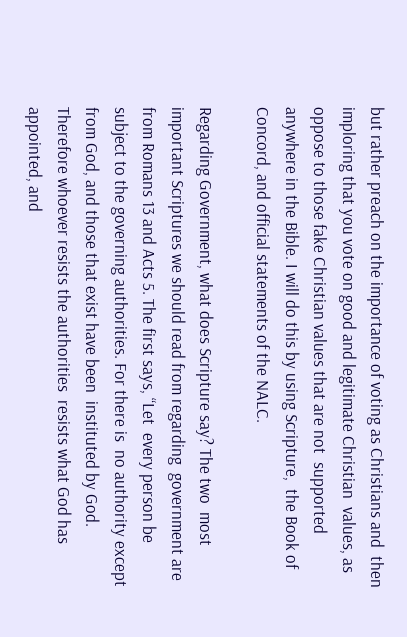but rather preach on the importance of voting as Christians and  then imploring that you vote on good and legitimate Christian  values, as oppose to those fake Christian values that are not  supported anywhere in the Bible. I will do this by using Scripture,  the Book of Concord, and official statements of the NALC.

Regarding Government, what does Scripture say? The two  most important Scriptures we should read from regarding  government are from Romans 13 and Acts 5. The first says, “Let  every person be subject to the governing authorities. For there is  no authority except from God, and those that exist have been  instituted by God. Therefore whoever resists the authorities  resists what God has appointed, and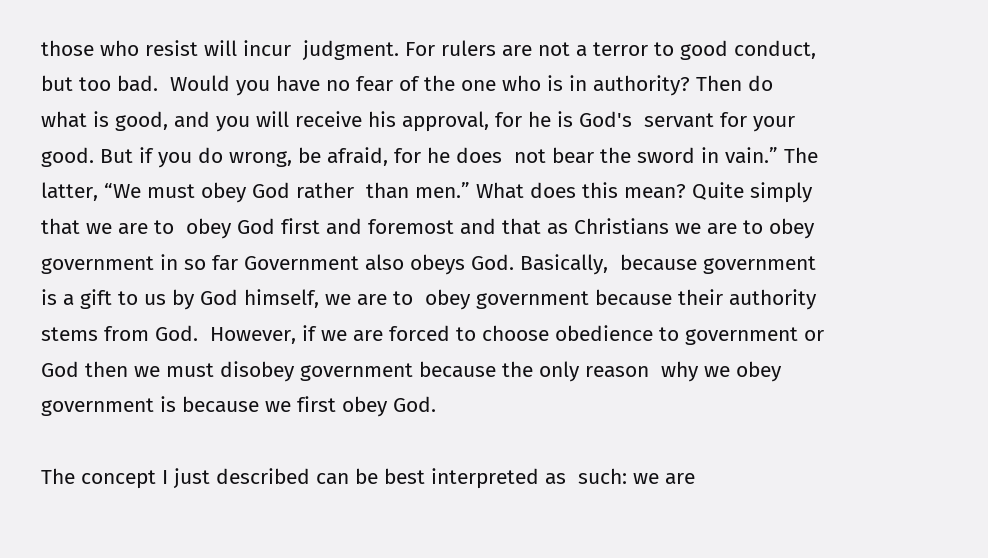those who resist will incur  judgment. For rulers are not a terror to good conduct, but too bad.  Would you have no fear of the one who is in authority? Then do  what is good, and you will receive his approval, for he is God's  servant for your good. But if you do wrong, be afraid, for he does  not bear the sword in vain.” The latter, “We must obey God rather  than men.” What does this mean? Quite simply that we are to  obey God first and foremost and that as Christians we are to obey  government in so far Government also obeys God. Basically,  because government is a gift to us by God himself, we are to  obey government because their authority stems from God.  However, if we are forced to choose obedience to government or  God then we must disobey government because the only reason  why we obey government is because we first obey God.

The concept I just described can be best interpreted as  such: we are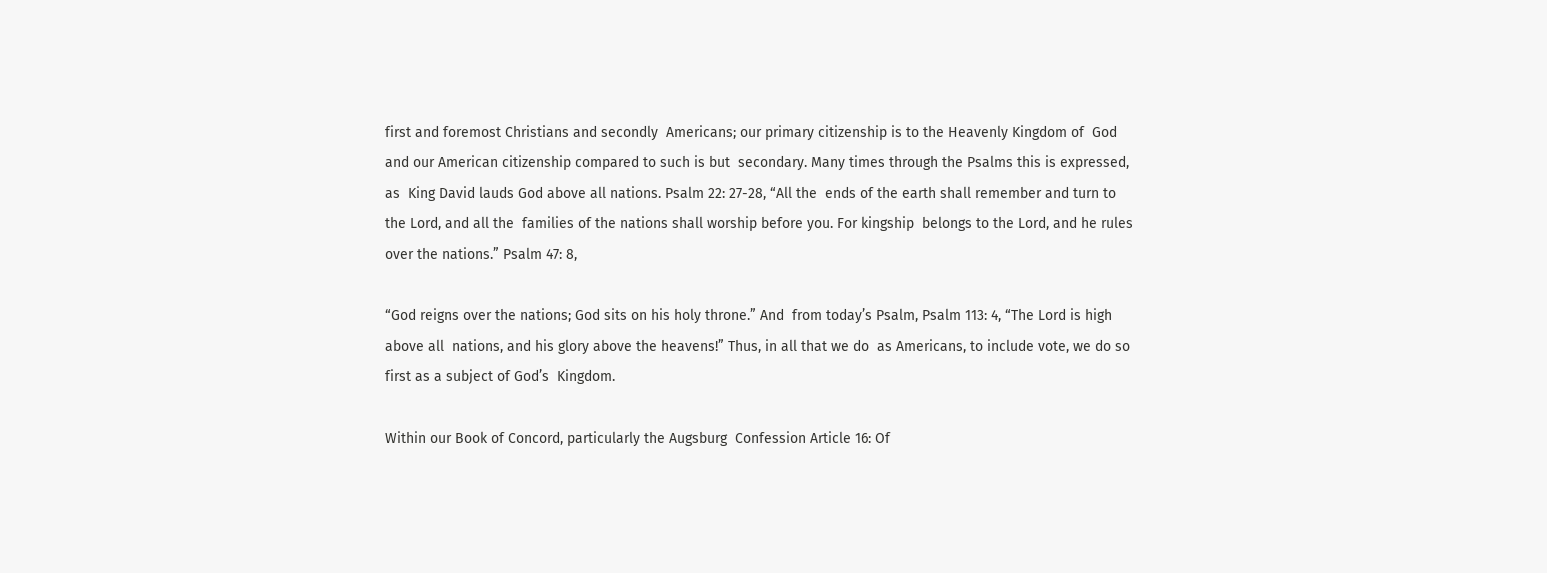first and foremost Christians and secondly  Americans; our primary citizenship is to the Heavenly Kingdom of  God and our American citizenship compared to such is but  secondary. Many times through the Psalms this is expressed, as  King David lauds God above all nations. Psalm 22: 27-28, “All the  ends of the earth shall remember and turn to the Lord, and all the  families of the nations shall worship before you. For kingship  belongs to the Lord, and he rules over the nations.” Psalm 47: 8,

“God reigns over the nations; God sits on his holy throne.” And  from today’s Psalm, Psalm 113: 4, “The Lord is high above all  nations, and his glory above the heavens!” Thus, in all that we do  as Americans, to include vote, we do so first as a subject of God’s  Kingdom.

Within our Book of Concord, particularly the Augsburg  Confession Article 16: Of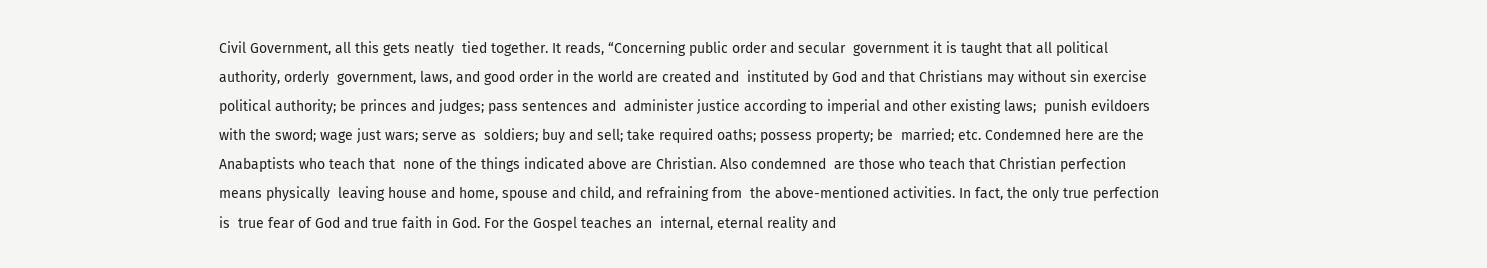Civil Government, all this gets neatly  tied together. It reads, “Concerning public order and secular  government it is taught that all political authority, orderly  government, laws, and good order in the world are created and  instituted by God and that Christians may without sin exercise  political authority; be princes and judges; pass sentences and  administer justice according to imperial and other existing laws;  punish evildoers with the sword; wage just wars; serve as  soldiers; buy and sell; take required oaths; possess property; be  married; etc. Condemned here are the Anabaptists who teach that  none of the things indicated above are Christian. Also condemned  are those who teach that Christian perfection means physically  leaving house and home, spouse and child, and refraining from  the above-mentioned activities. In fact, the only true perfection is  true fear of God and true faith in God. For the Gospel teaches an  internal, eternal reality and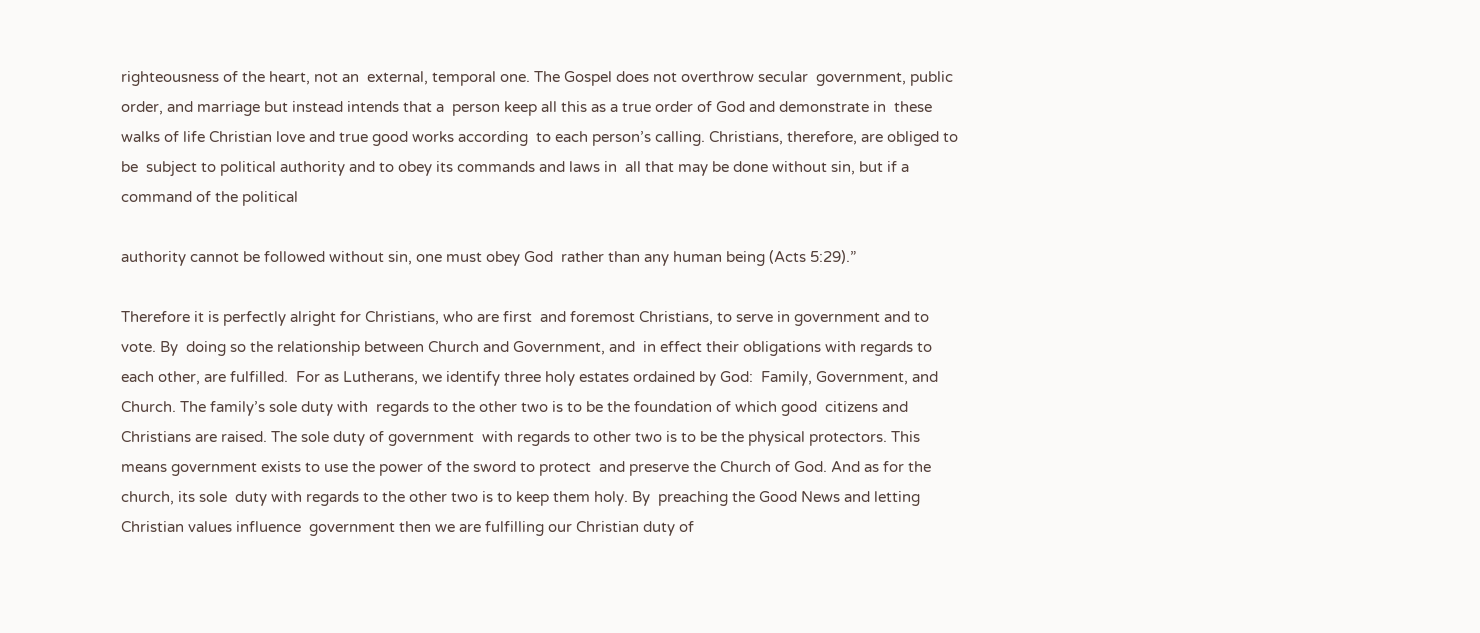righteousness of the heart, not an  external, temporal one. The Gospel does not overthrow secular  government, public order, and marriage but instead intends that a  person keep all this as a true order of God and demonstrate in  these walks of life Christian love and true good works according  to each person’s calling. Christians, therefore, are obliged to be  subject to political authority and to obey its commands and laws in  all that may be done without sin, but if a command of the political

authority cannot be followed without sin, one must obey God  rather than any human being (Acts 5:29).”

Therefore it is perfectly alright for Christians, who are first  and foremost Christians, to serve in government and to vote. By  doing so the relationship between Church and Government, and  in effect their obligations with regards to each other, are fulfilled.  For as Lutherans, we identify three holy estates ordained by God:  Family, Government, and Church. The family’s sole duty with  regards to the other two is to be the foundation of which good  citizens and Christians are raised. The sole duty of government  with regards to other two is to be the physical protectors. This  means government exists to use the power of the sword to protect  and preserve the Church of God. And as for the church, its sole  duty with regards to the other two is to keep them holy. By  preaching the Good News and letting Christian values influence  government then we are fulfilling our Christian duty of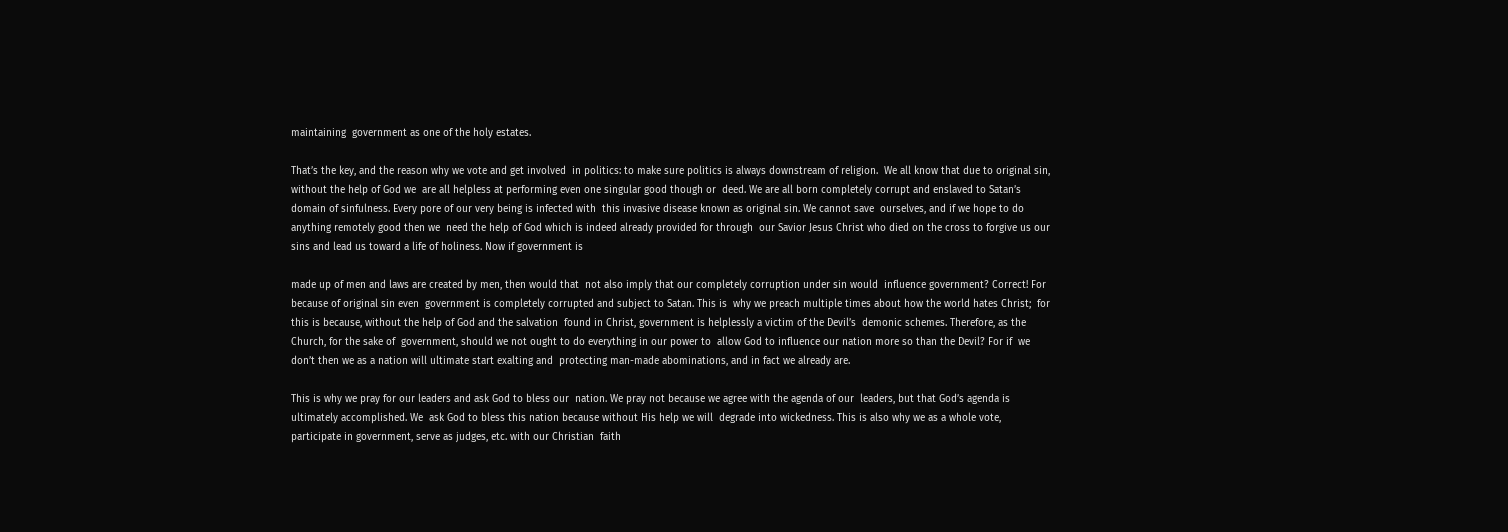maintaining  government as one of the holy estates.

That’s the key, and the reason why we vote and get involved  in politics: to make sure politics is always downstream of religion.  We all know that due to original sin, without the help of God we  are all helpless at performing even one singular good though or  deed. We are all born completely corrupt and enslaved to Satan’s  domain of sinfulness. Every pore of our very being is infected with  this invasive disease known as original sin. We cannot save  ourselves, and if we hope to do anything remotely good then we  need the help of God which is indeed already provided for through  our Savior Jesus Christ who died on the cross to forgive us our  sins and lead us toward a life of holiness. Now if government is

made up of men and laws are created by men, then would that  not also imply that our completely corruption under sin would  influence government? Correct! For because of original sin even  government is completely corrupted and subject to Satan. This is  why we preach multiple times about how the world hates Christ;  for this is because, without the help of God and the salvation  found in Christ, government is helplessly a victim of the Devil’s  demonic schemes. Therefore, as the Church, for the sake of  government, should we not ought to do everything in our power to  allow God to influence our nation more so than the Devil? For if  we don’t then we as a nation will ultimate start exalting and  protecting man-made abominations, and in fact we already are.

This is why we pray for our leaders and ask God to bless our  nation. We pray not because we agree with the agenda of our  leaders, but that God’s agenda is ultimately accomplished. We  ask God to bless this nation because without His help we will  degrade into wickedness. This is also why we as a whole vote,  participate in government, serve as judges, etc. with our Christian  faith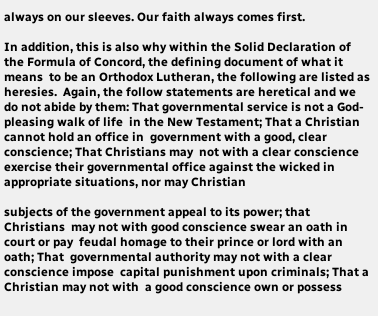always on our sleeves. Our faith always comes first.

In addition, this is also why within the Solid Declaration of  the Formula of Concord, the defining document of what it means  to be an Orthodox Lutheran, the following are listed as heresies.  Again, the follow statements are heretical and we do not abide by them: That governmental service is not a God-pleasing walk of life  in the New Testament; That a Christian cannot hold an office in  government with a good, clear conscience; That Christians may  not with a clear conscience exercise their governmental office against the wicked in appropriate situations, nor may Christian

subjects of the government appeal to its power; that Christians  may not with good conscience swear an oath in court or pay  feudal homage to their prince or lord with an oath; That  governmental authority may not with a clear conscience impose  capital punishment upon criminals; That a Christian may not with  a good conscience own or possess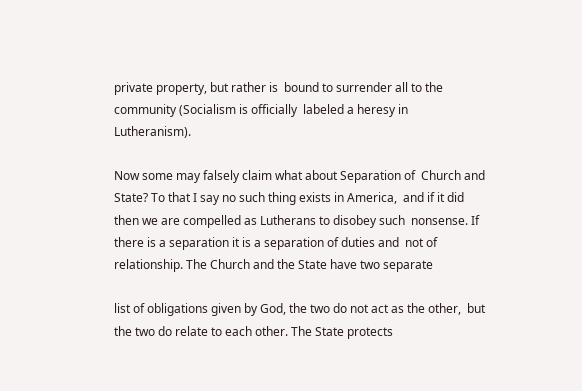private property, but rather is  bound to surrender all to the community (Socialism is officially  labeled a heresy in Lutheranism).

Now some may falsely claim what about Separation of  Church and State? To that I say no such thing exists in America,  and if it did then we are compelled as Lutherans to disobey such  nonsense. If there is a separation it is a separation of duties and  not of relationship. The Church and the State have two separate

list of obligations given by God, the two do not act as the other,  but the two do relate to each other. The State protects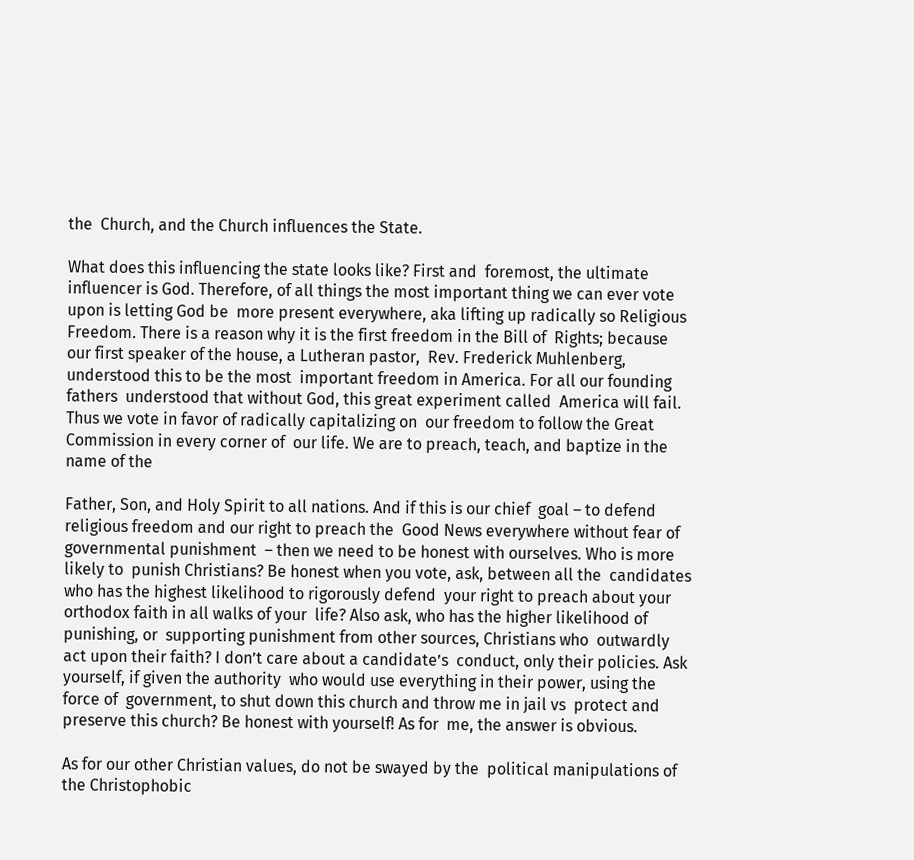the  Church, and the Church influences the State.

What does this influencing the state looks like? First and  foremost, the ultimate influencer is God. Therefore, of all things the most important thing we can ever vote upon is letting God be  more present everywhere, aka lifting up radically so Religious  Freedom. There is a reason why it is the first freedom in the Bill of  Rights; because our first speaker of the house, a Lutheran pastor,  Rev. Frederick Muhlenberg, understood this to be the most  important freedom in America. For all our founding fathers  understood that without God, this great experiment called  America will fail. Thus we vote in favor of radically capitalizing on  our freedom to follow the Great Commission in every corner of  our life. We are to preach, teach, and baptize in the name of the

Father, Son, and Holy Spirit to all nations. And if this is our chief  goal – to defend religious freedom and our right to preach the  Good News everywhere without fear of governmental punishment  – then we need to be honest with ourselves. Who is more likely to  punish Christians? Be honest when you vote, ask, between all the  candidates who has the highest likelihood to rigorously defend  your right to preach about your orthodox faith in all walks of your  life? Also ask, who has the higher likelihood of punishing, or  supporting punishment from other sources, Christians who  outwardly act upon their faith? I don’t care about a candidate’s  conduct, only their policies. Ask yourself, if given the authority  who would use everything in their power, using the force of  government, to shut down this church and throw me in jail vs  protect and preserve this church? Be honest with yourself! As for  me, the answer is obvious.

As for our other Christian values, do not be swayed by the  political manipulations of the Christophobic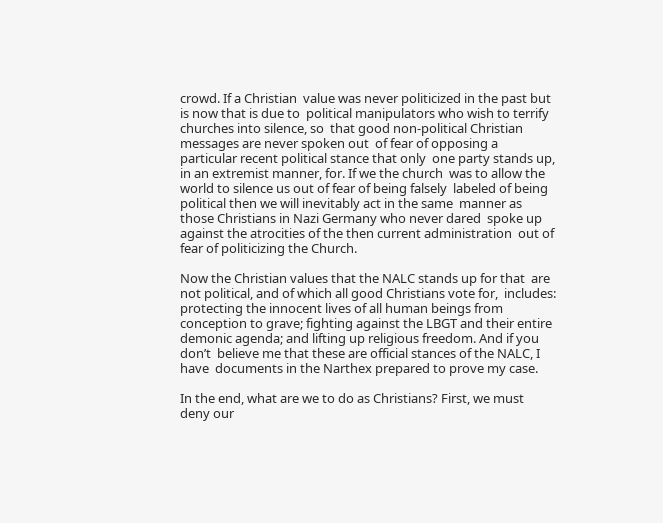crowd. If a Christian  value was never politicized in the past but is now that is due to  political manipulators who wish to terrify churches into silence, so  that good non-political Christian messages are never spoken out  of fear of opposing a particular recent political stance that only  one party stands up, in an extremist manner, for. If we the church  was to allow the world to silence us out of fear of being falsely  labeled of being political then we will inevitably act in the same  manner as those Christians in Nazi Germany who never dared  spoke up against the atrocities of the then current administration  out of fear of politicizing the Church.

Now the Christian values that the NALC stands up for that  are not political, and of which all good Christians vote for,  includes: protecting the innocent lives of all human beings from  conception to grave; fighting against the LBGT and their entire  demonic agenda; and lifting up religious freedom. And if you don’t  believe me that these are official stances of the NALC, I have  documents in the Narthex prepared to prove my case.

In the end, what are we to do as Christians? First, we must  deny our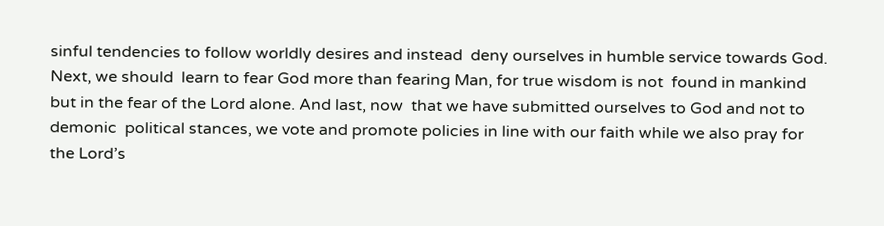sinful tendencies to follow worldly desires and instead  deny ourselves in humble service towards God. Next, we should  learn to fear God more than fearing Man, for true wisdom is not  found in mankind but in the fear of the Lord alone. And last, now  that we have submitted ourselves to God and not to demonic  political stances, we vote and promote policies in line with our faith while we also pray for the Lord’s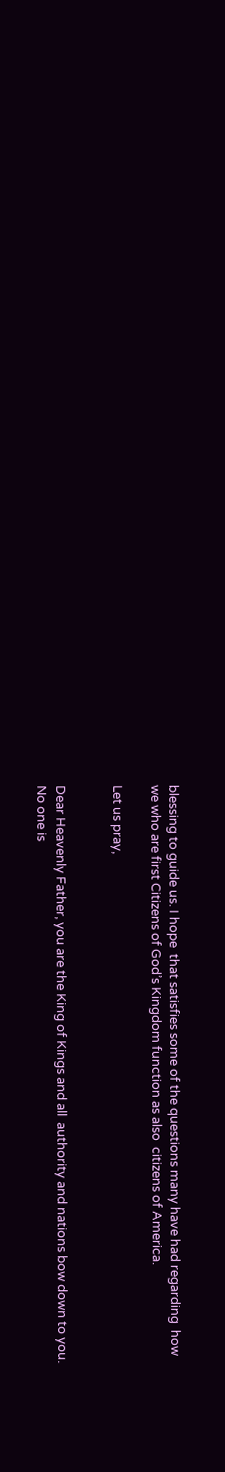blessing to guide us. I hope  that satisfies some of the questions many have had regarding  how we who are first Citizens of God’s Kingdom function as also  citizens of America.

Let us pray,


Dear Heavenly Father, you are the King of Kings and all  authority and nations bow down to you. No one is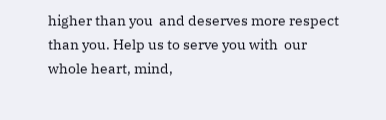higher than you  and deserves more respect than you. Help us to serve you with  our whole heart, mind,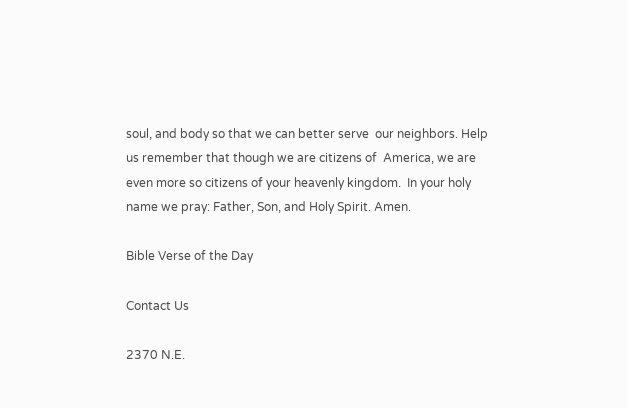soul, and body so that we can better serve  our neighbors. Help us remember that though we are citizens of  America, we are even more so citizens of your heavenly kingdom.  In your holy name we pray: Father, Son, and Holy Spirit. Amen.

Bible Verse of the Day

Contact Us

2370 N.E.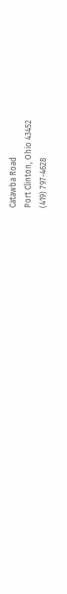Catawba Road
Port Clinton, Ohio 43452
(419) 797-4628